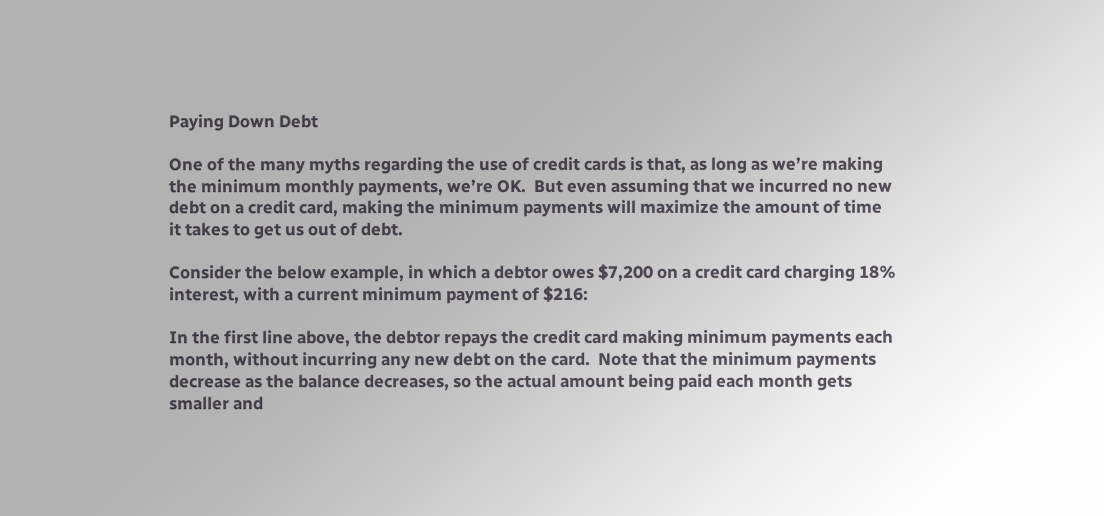Paying Down Debt

One of the many myths regarding the use of credit cards is that, as long as we’re making the minimum monthly payments, we’re OK.  But even assuming that we incurred no new debt on a credit card, making the minimum payments will maximize the amount of time it takes to get us out of debt.

Consider the below example, in which a debtor owes $7,200 on a credit card charging 18% interest, with a current minimum payment of $216:

In the first line above, the debtor repays the credit card making minimum payments each month, without incurring any new debt on the card.  Note that the minimum payments decrease as the balance decreases, so the actual amount being paid each month gets smaller and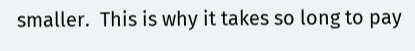smaller.  This is why it takes so long to pay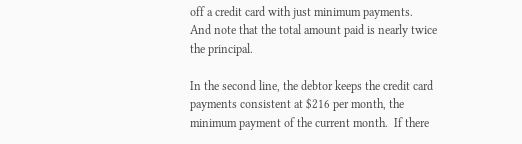off a credit card with just minimum payments.  And note that the total amount paid is nearly twice the principal.

In the second line, the debtor keeps the credit card payments consistent at $216 per month, the minimum payment of the current month.  If there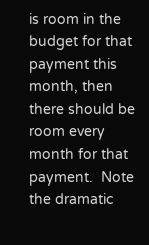is room in the budget for that payment this month, then there should be room every month for that payment.  Note the dramatic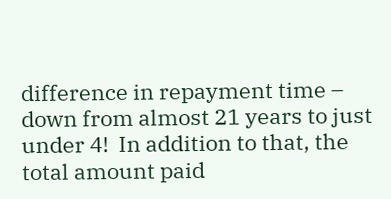difference in repayment time – down from almost 21 years to just under 4!  In addition to that, the total amount paid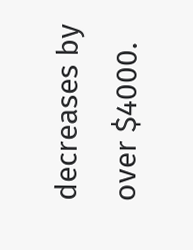decreases by over $4000.